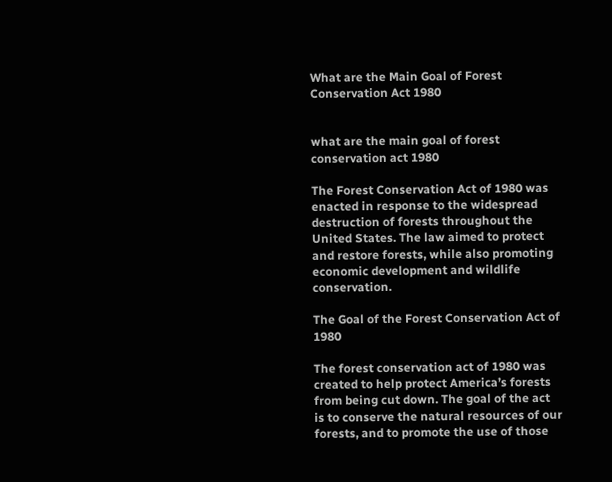What are the Main Goal of Forest Conservation Act 1980


what are the main goal of forest conservation act 1980

The Forest Conservation Act of 1980 was enacted in response to the widespread destruction of forests throughout the United States. The law aimed to protect and restore forests, while also promoting economic development and wildlife conservation.

The Goal of the Forest Conservation Act of 1980

The forest conservation act of 1980 was created to help protect America’s forests from being cut down. The goal of the act is to conserve the natural resources of our forests, and to promote the use of those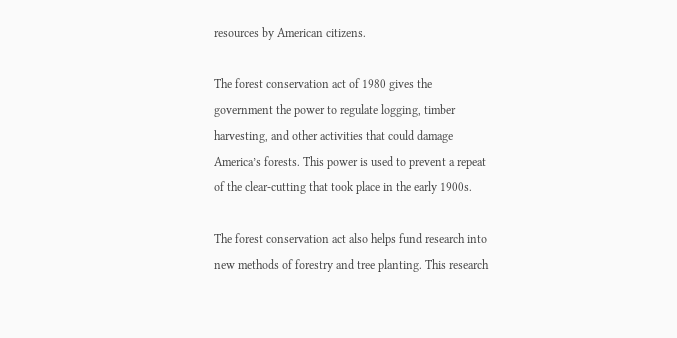resources by American citizens.

The forest conservation act of 1980 gives the government the power to regulate logging, timber harvesting, and other activities that could damage America’s forests. This power is used to prevent a repeat of the clear-cutting that took place in the early 1900s.

The forest conservation act also helps fund research into new methods of forestry and tree planting. This research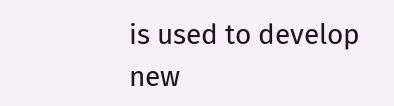is used to develop new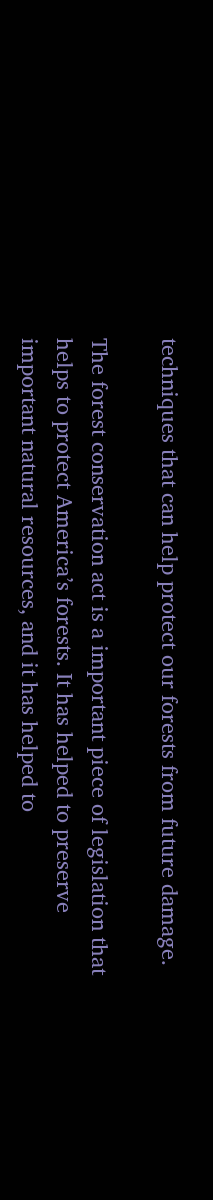techniques that can help protect our forests from future damage.

The forest conservation act is a important piece of legislation that helps to protect America’s forests. It has helped to preserve important natural resources, and it has helped to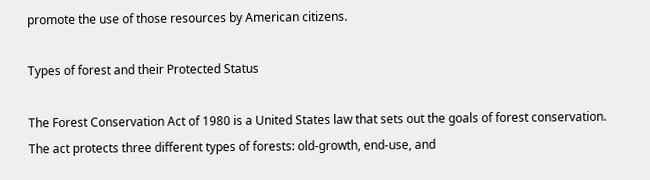promote the use of those resources by American citizens.

Types of forest and their Protected Status

The Forest Conservation Act of 1980 is a United States law that sets out the goals of forest conservation. The act protects three different types of forests: old-growth, end-use, and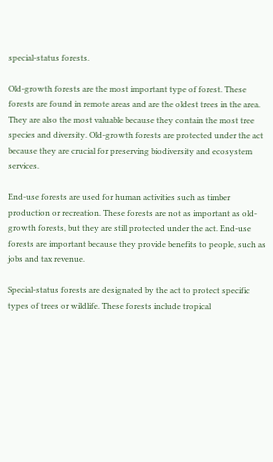special-status forests.

Old-growth forests are the most important type of forest. These forests are found in remote areas and are the oldest trees in the area. They are also the most valuable because they contain the most tree species and diversity. Old-growth forests are protected under the act because they are crucial for preserving biodiversity and ecosystem services.

End-use forests are used for human activities such as timber production or recreation. These forests are not as important as old-growth forests, but they are still protected under the act. End-use forests are important because they provide benefits to people, such as jobs and tax revenue.

Special-status forests are designated by the act to protect specific types of trees or wildlife. These forests include tropical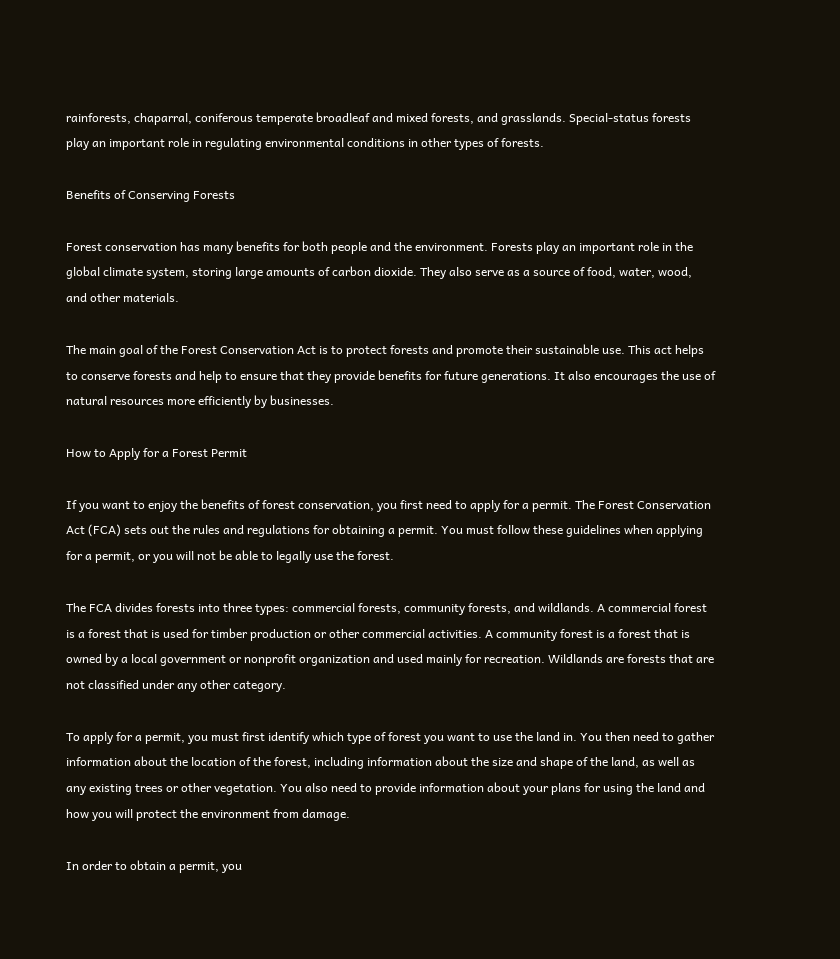rainforests, chaparral, coniferous temperate broadleaf and mixed forests, and grasslands. Special-status forests play an important role in regulating environmental conditions in other types of forests.

Benefits of Conserving Forests

Forest conservation has many benefits for both people and the environment. Forests play an important role in the global climate system, storing large amounts of carbon dioxide. They also serve as a source of food, water, wood, and other materials.

The main goal of the Forest Conservation Act is to protect forests and promote their sustainable use. This act helps to conserve forests and help to ensure that they provide benefits for future generations. It also encourages the use of natural resources more efficiently by businesses.

How to Apply for a Forest Permit

If you want to enjoy the benefits of forest conservation, you first need to apply for a permit. The Forest Conservation Act (FCA) sets out the rules and regulations for obtaining a permit. You must follow these guidelines when applying for a permit, or you will not be able to legally use the forest.

The FCA divides forests into three types: commercial forests, community forests, and wildlands. A commercial forest is a forest that is used for timber production or other commercial activities. A community forest is a forest that is owned by a local government or nonprofit organization and used mainly for recreation. Wildlands are forests that are not classified under any other category.

To apply for a permit, you must first identify which type of forest you want to use the land in. You then need to gather information about the location of the forest, including information about the size and shape of the land, as well as any existing trees or other vegetation. You also need to provide information about your plans for using the land and how you will protect the environment from damage.

In order to obtain a permit, you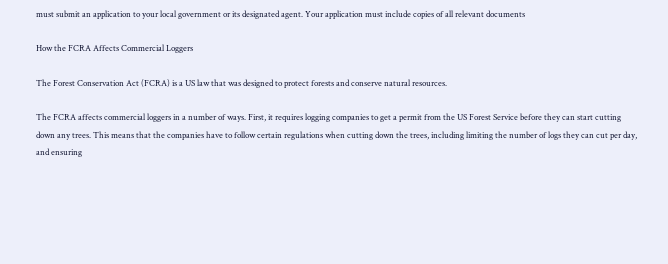must submit an application to your local government or its designated agent. Your application must include copies of all relevant documents

How the FCRA Affects Commercial Loggers

The Forest Conservation Act (FCRA) is a US law that was designed to protect forests and conserve natural resources.

The FCRA affects commercial loggers in a number of ways. First, it requires logging companies to get a permit from the US Forest Service before they can start cutting down any trees. This means that the companies have to follow certain regulations when cutting down the trees, including limiting the number of logs they can cut per day, and ensuring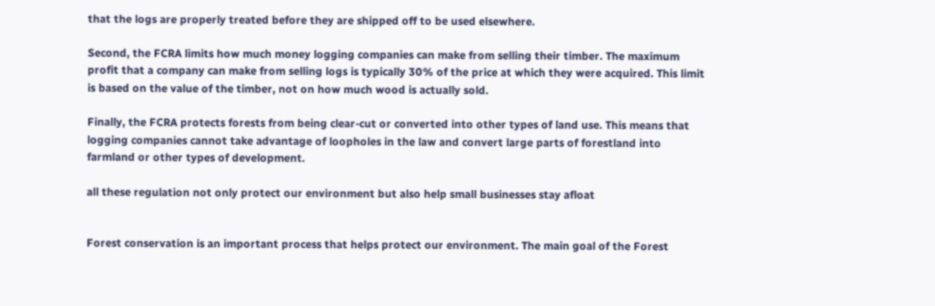that the logs are properly treated before they are shipped off to be used elsewhere.

Second, the FCRA limits how much money logging companies can make from selling their timber. The maximum profit that a company can make from selling logs is typically 30% of the price at which they were acquired. This limit is based on the value of the timber, not on how much wood is actually sold.

Finally, the FCRA protects forests from being clear-cut or converted into other types of land use. This means that logging companies cannot take advantage of loopholes in the law and convert large parts of forestland into farmland or other types of development.

all these regulation not only protect our environment but also help small businesses stay afloat


Forest conservation is an important process that helps protect our environment. The main goal of the Forest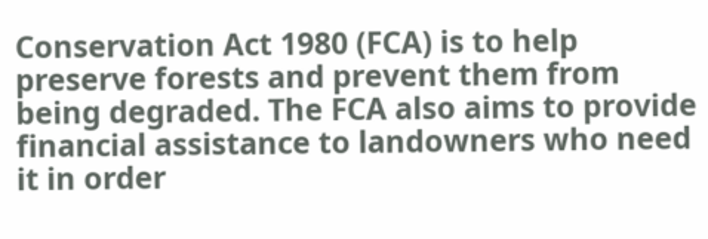Conservation Act 1980 (FCA) is to help preserve forests and prevent them from being degraded. The FCA also aims to provide financial assistance to landowners who need it in order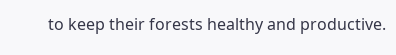to keep their forests healthy and productive.